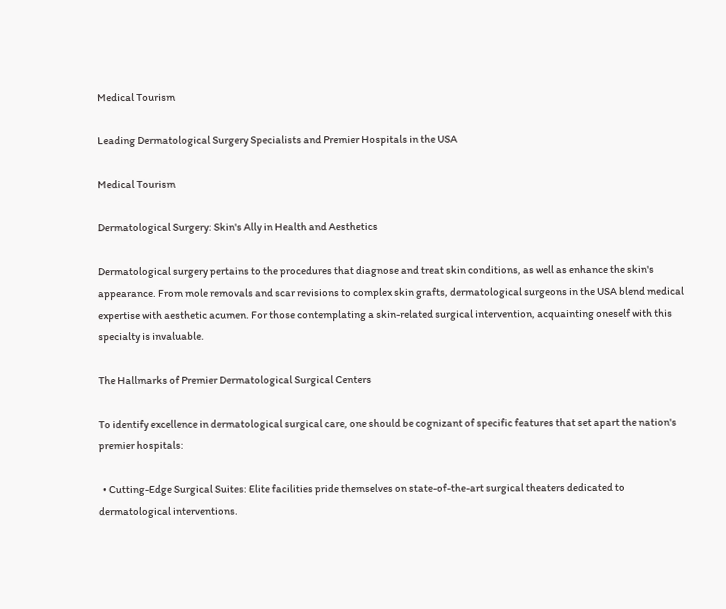Medical Tourism

Leading Dermatological Surgery Specialists and Premier Hospitals in the USA

Medical Tourism

Dermatological Surgery: Skin's Ally in Health and Aesthetics

Dermatological surgery pertains to the procedures that diagnose and treat skin conditions, as well as enhance the skin's appearance. From mole removals and scar revisions to complex skin grafts, dermatological surgeons in the USA blend medical expertise with aesthetic acumen. For those contemplating a skin-related surgical intervention, acquainting oneself with this specialty is invaluable.

The Hallmarks of Premier Dermatological Surgical Centers

To identify excellence in dermatological surgical care, one should be cognizant of specific features that set apart the nation's premier hospitals:

  • Cutting-Edge Surgical Suites: Elite facilities pride themselves on state-of-the-art surgical theaters dedicated to dermatological interventions.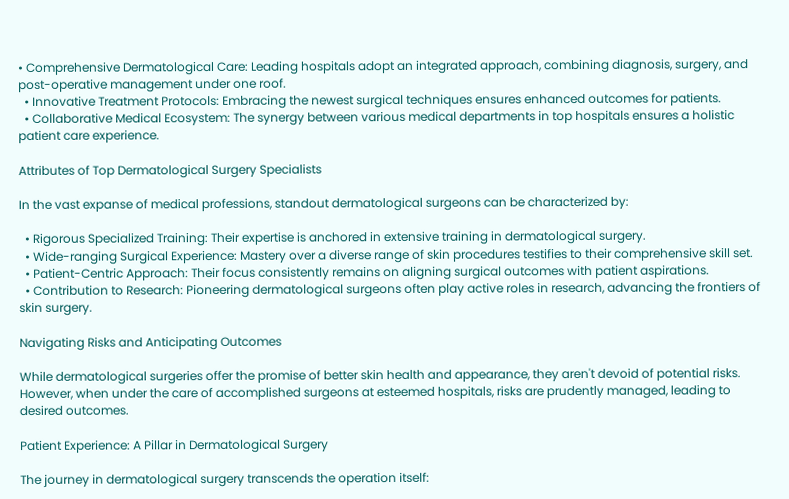• Comprehensive Dermatological Care: Leading hospitals adopt an integrated approach, combining diagnosis, surgery, and post-operative management under one roof.
  • Innovative Treatment Protocols: Embracing the newest surgical techniques ensures enhanced outcomes for patients.
  • Collaborative Medical Ecosystem: The synergy between various medical departments in top hospitals ensures a holistic patient care experience.

Attributes of Top Dermatological Surgery Specialists

In the vast expanse of medical professions, standout dermatological surgeons can be characterized by:

  • Rigorous Specialized Training: Their expertise is anchored in extensive training in dermatological surgery.
  • Wide-ranging Surgical Experience: Mastery over a diverse range of skin procedures testifies to their comprehensive skill set.
  • Patient-Centric Approach: Their focus consistently remains on aligning surgical outcomes with patient aspirations.
  • Contribution to Research: Pioneering dermatological surgeons often play active roles in research, advancing the frontiers of skin surgery.

Navigating Risks and Anticipating Outcomes

While dermatological surgeries offer the promise of better skin health and appearance, they aren't devoid of potential risks. However, when under the care of accomplished surgeons at esteemed hospitals, risks are prudently managed, leading to desired outcomes.

Patient Experience: A Pillar in Dermatological Surgery

The journey in dermatological surgery transcends the operation itself: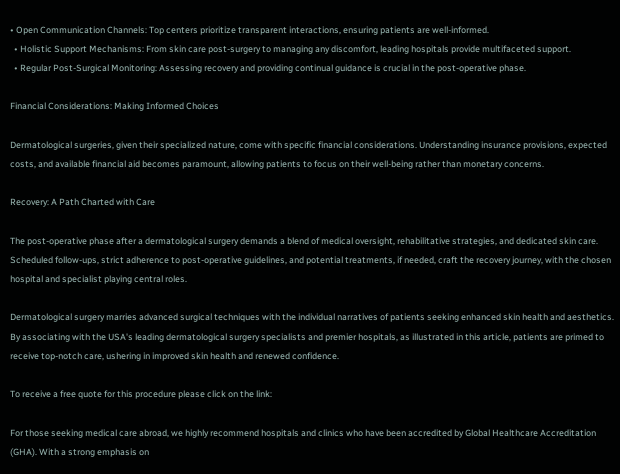• Open Communication Channels: Top centers prioritize transparent interactions, ensuring patients are well-informed.
  • Holistic Support Mechanisms: From skin care post-surgery to managing any discomfort, leading hospitals provide multifaceted support.
  • Regular Post-Surgical Monitoring: Assessing recovery and providing continual guidance is crucial in the post-operative phase.

Financial Considerations: Making Informed Choices

Dermatological surgeries, given their specialized nature, come with specific financial considerations. Understanding insurance provisions, expected costs, and available financial aid becomes paramount, allowing patients to focus on their well-being rather than monetary concerns.

Recovery: A Path Charted with Care

The post-operative phase after a dermatological surgery demands a blend of medical oversight, rehabilitative strategies, and dedicated skin care. Scheduled follow-ups, strict adherence to post-operative guidelines, and potential treatments, if needed, craft the recovery journey, with the chosen hospital and specialist playing central roles.

Dermatological surgery marries advanced surgical techniques with the individual narratives of patients seeking enhanced skin health and aesthetics. By associating with the USA's leading dermatological surgery specialists and premier hospitals, as illustrated in this article, patients are primed to receive top-notch care, ushering in improved skin health and renewed confidence.

To receive a free quote for this procedure please click on the link:

For those seeking medical care abroad, we highly recommend hospitals and clinics who have been accredited by Global Healthcare Accreditation (GHA). With a strong emphasis on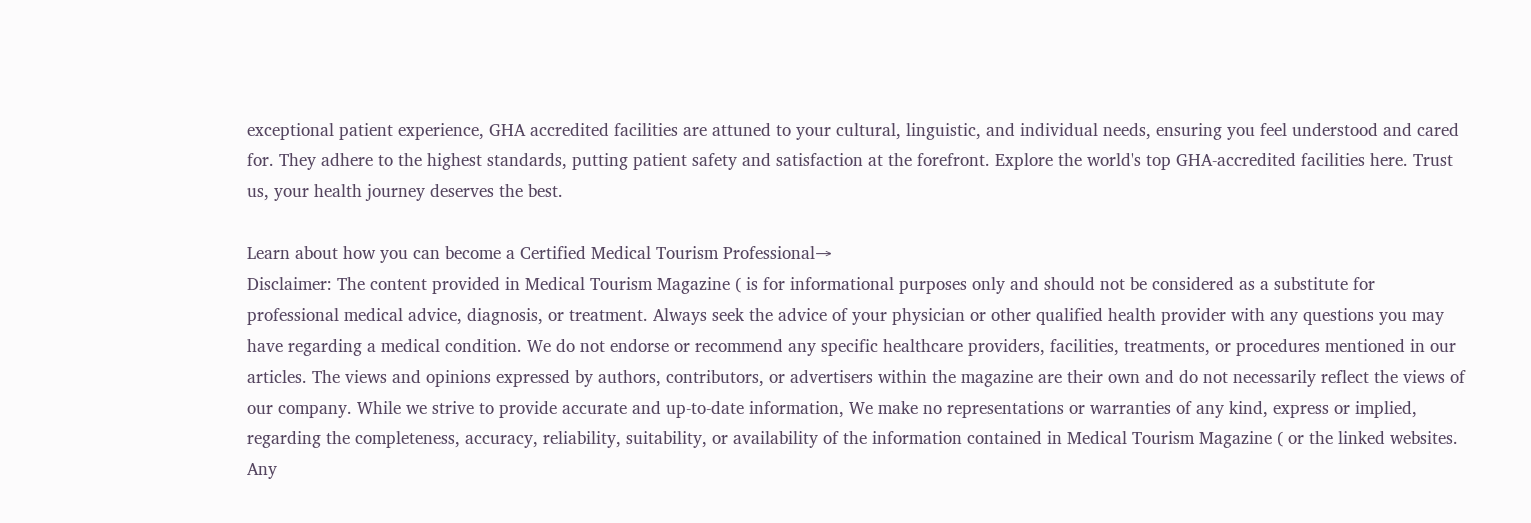exceptional patient experience, GHA accredited facilities are attuned to your cultural, linguistic, and individual needs, ensuring you feel understood and cared for. They adhere to the highest standards, putting patient safety and satisfaction at the forefront. Explore the world's top GHA-accredited facilities here. Trust us, your health journey deserves the best.

Learn about how you can become a Certified Medical Tourism Professional→
Disclaimer: The content provided in Medical Tourism Magazine ( is for informational purposes only and should not be considered as a substitute for professional medical advice, diagnosis, or treatment. Always seek the advice of your physician or other qualified health provider with any questions you may have regarding a medical condition. We do not endorse or recommend any specific healthcare providers, facilities, treatments, or procedures mentioned in our articles. The views and opinions expressed by authors, contributors, or advertisers within the magazine are their own and do not necessarily reflect the views of our company. While we strive to provide accurate and up-to-date information, We make no representations or warranties of any kind, express or implied, regarding the completeness, accuracy, reliability, suitability, or availability of the information contained in Medical Tourism Magazine ( or the linked websites. Any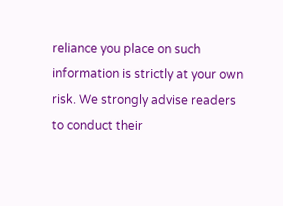reliance you place on such information is strictly at your own risk. We strongly advise readers to conduct their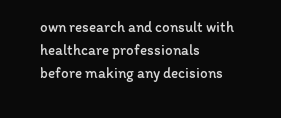own research and consult with healthcare professionals before making any decisions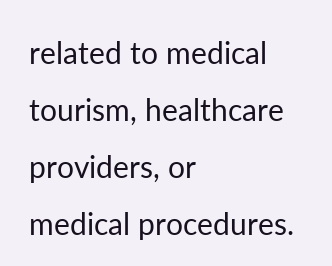related to medical tourism, healthcare providers, or medical procedures.